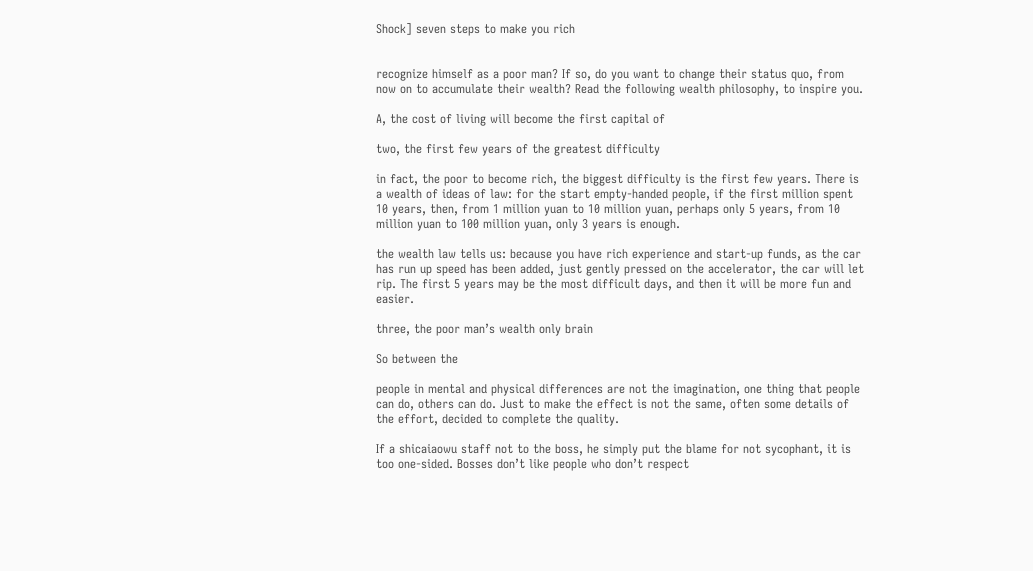Shock] seven steps to make you rich


recognize himself as a poor man? If so, do you want to change their status quo, from now on to accumulate their wealth? Read the following wealth philosophy, to inspire you.

A, the cost of living will become the first capital of

two, the first few years of the greatest difficulty

in fact, the poor to become rich, the biggest difficulty is the first few years. There is a wealth of ideas of law: for the start empty-handed people, if the first million spent 10 years, then, from 1 million yuan to 10 million yuan, perhaps only 5 years, from 10 million yuan to 100 million yuan, only 3 years is enough.

the wealth law tells us: because you have rich experience and start-up funds, as the car has run up speed has been added, just gently pressed on the accelerator, the car will let rip. The first 5 years may be the most difficult days, and then it will be more fun and easier.

three, the poor man’s wealth only brain

So between the

people in mental and physical differences are not the imagination, one thing that people can do, others can do. Just to make the effect is not the same, often some details of the effort, decided to complete the quality.

If a shicaiaowu staff not to the boss, he simply put the blame for not sycophant, it is too one-sided. Bosses don’t like people who don’t respect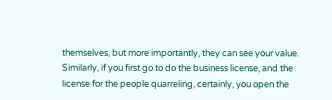themselves, but more importantly, they can see your value. Similarly, if you first go to do the business license, and the license for the people quarreling, certainly, you open the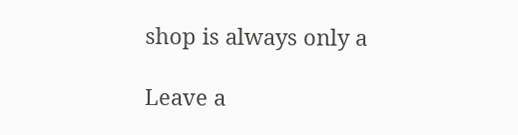shop is always only a

Leave a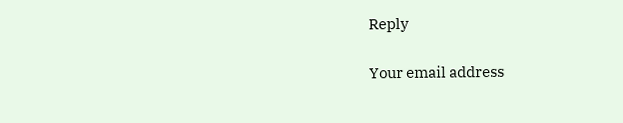Reply

Your email address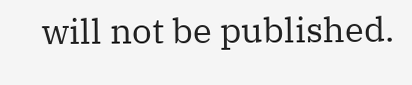will not be published.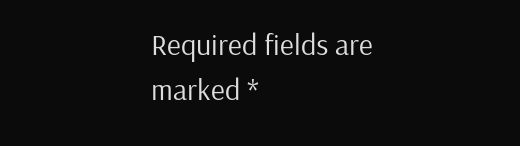Required fields are marked *